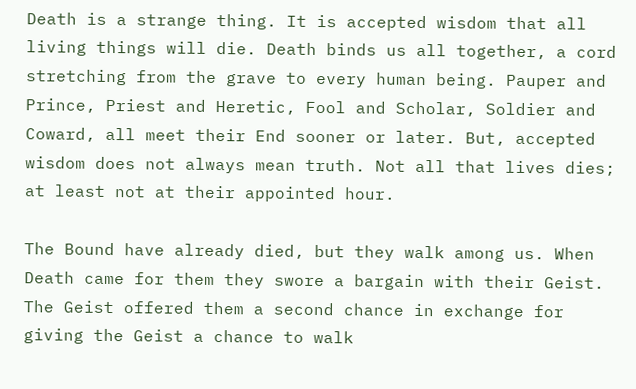Death is a strange thing. It is accepted wisdom that all living things will die. Death binds us all together, a cord stretching from the grave to every human being. Pauper and Prince, Priest and Heretic, Fool and Scholar, Soldier and Coward, all meet their End sooner or later. But, accepted wisdom does not always mean truth. Not all that lives dies; at least not at their appointed hour.

The Bound have already died, but they walk among us. When Death came for them they swore a bargain with their Geist. The Geist offered them a second chance in exchange for giving the Geist a chance to walk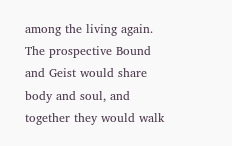among the living again. The prospective Bound and Geist would share body and soul, and together they would walk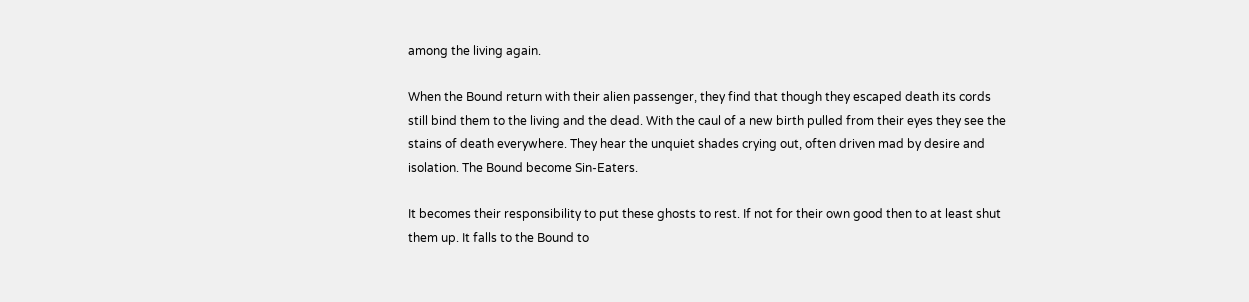among the living again.

When the Bound return with their alien passenger, they find that though they escaped death its cords still bind them to the living and the dead. With the caul of a new birth pulled from their eyes they see the stains of death everywhere. They hear the unquiet shades crying out, often driven mad by desire and isolation. The Bound become Sin-Eaters.

It becomes their responsibility to put these ghosts to rest. If not for their own good then to at least shut them up. It falls to the Bound to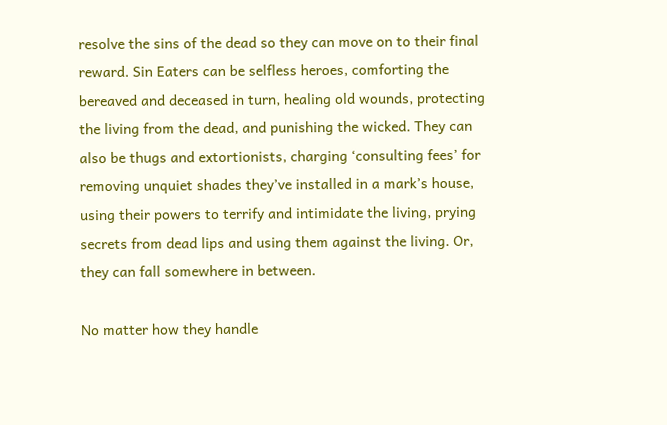resolve the sins of the dead so they can move on to their final reward. Sin Eaters can be selfless heroes, comforting the bereaved and deceased in turn, healing old wounds, protecting the living from the dead, and punishing the wicked. They can also be thugs and extortionists, charging ‘consulting fees’ for removing unquiet shades they’ve installed in a mark’s house, using their powers to terrify and intimidate the living, prying secrets from dead lips and using them against the living. Or, they can fall somewhere in between.

No matter how they handle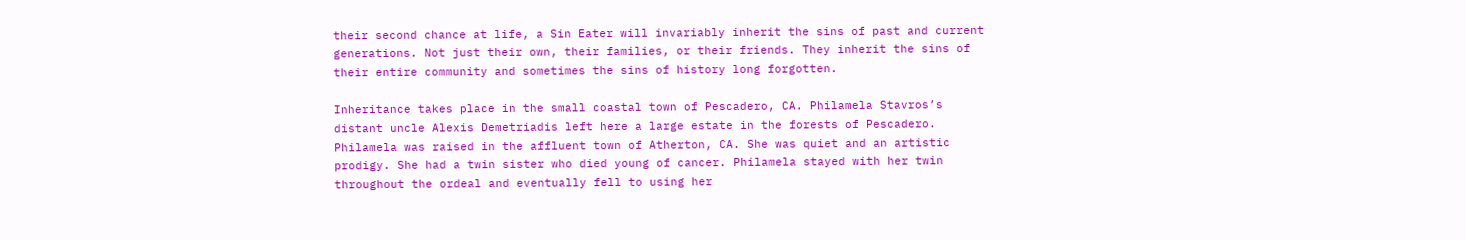their second chance at life, a Sin Eater will invariably inherit the sins of past and current generations. Not just their own, their families, or their friends. They inherit the sins of their entire community and sometimes the sins of history long forgotten.

Inheritance takes place in the small coastal town of Pescadero, CA. Philamela Stavros’s distant uncle Alexis Demetriadis left here a large estate in the forests of Pescadero. Philamela was raised in the affluent town of Atherton, CA. She was quiet and an artistic prodigy. She had a twin sister who died young of cancer. Philamela stayed with her twin throughout the ordeal and eventually fell to using her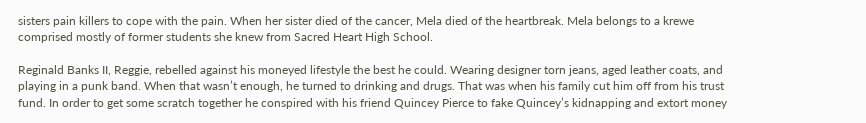sisters pain killers to cope with the pain. When her sister died of the cancer, Mela died of the heartbreak. Mela belongs to a krewe comprised mostly of former students she knew from Sacred Heart High School.

Reginald Banks II, Reggie, rebelled against his moneyed lifestyle the best he could. Wearing designer torn jeans, aged leather coats, and playing in a punk band. When that wasn’t enough, he turned to drinking and drugs. That was when his family cut him off from his trust fund. In order to get some scratch together he conspired with his friend Quincey Pierce to fake Quincey’s kidnapping and extort money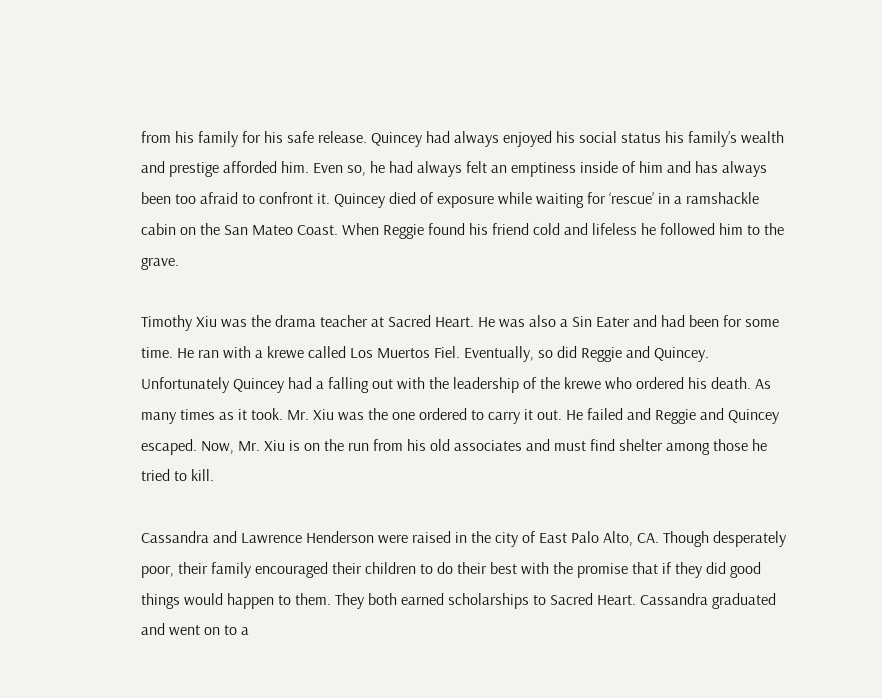from his family for his safe release. Quincey had always enjoyed his social status his family’s wealth and prestige afforded him. Even so, he had always felt an emptiness inside of him and has always been too afraid to confront it. Quincey died of exposure while waiting for ‘rescue’ in a ramshackle cabin on the San Mateo Coast. When Reggie found his friend cold and lifeless he followed him to the grave.

Timothy Xiu was the drama teacher at Sacred Heart. He was also a Sin Eater and had been for some time. He ran with a krewe called Los Muertos Fiel. Eventually, so did Reggie and Quincey. Unfortunately Quincey had a falling out with the leadership of the krewe who ordered his death. As many times as it took. Mr. Xiu was the one ordered to carry it out. He failed and Reggie and Quincey escaped. Now, Mr. Xiu is on the run from his old associates and must find shelter among those he tried to kill.

Cassandra and Lawrence Henderson were raised in the city of East Palo Alto, CA. Though desperately poor, their family encouraged their children to do their best with the promise that if they did good things would happen to them. They both earned scholarships to Sacred Heart. Cassandra graduated and went on to a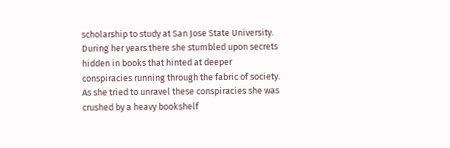scholarship to study at San Jose State University. During her years there she stumbled upon secrets hidden in books that hinted at deeper conspiracies running through the fabric of society. As she tried to unravel these conspiracies she was crushed by a heavy bookshelf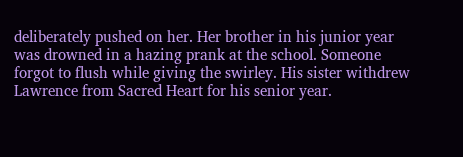deliberately pushed on her. Her brother in his junior year was drowned in a hazing prank at the school. Someone forgot to flush while giving the swirley. His sister withdrew Lawrence from Sacred Heart for his senior year.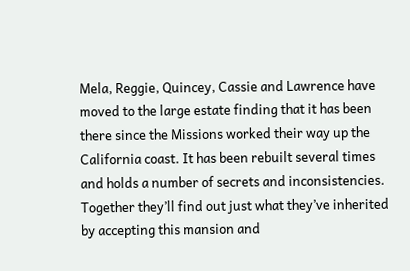Mela, Reggie, Quincey, Cassie and Lawrence have moved to the large estate finding that it has been there since the Missions worked their way up the California coast. It has been rebuilt several times and holds a number of secrets and inconsistencies. Together they’ll find out just what they’ve inherited by accepting this mansion and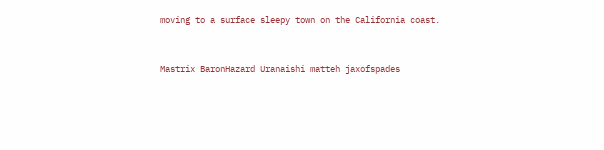moving to a surface sleepy town on the California coast.


Mastrix BaronHazard Uranaishi matteh jaxofspades